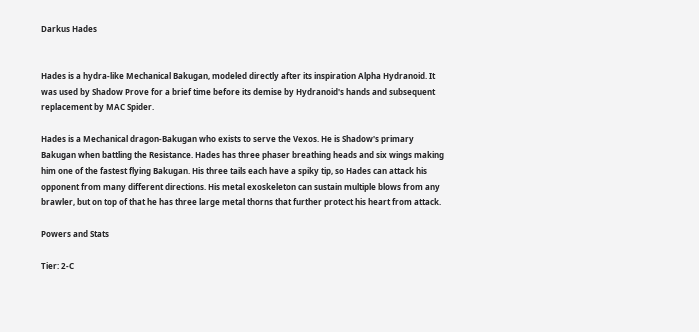Darkus Hades


Hades is a hydra-like Mechanical Bakugan, modeled directly after its inspiration Alpha Hydranoid. It was used by Shadow Prove for a brief time before its demise by Hydranoid's hands and subsequent replacement by MAC Spider.

Hades is a Mechanical dragon-Bakugan who exists to serve the Vexos. He is Shadow's primary Bakugan when battling the Resistance. Hades has three phaser breathing heads and six wings making him one of the fastest flying Bakugan. His three tails each have a spiky tip, so Hades can attack his opponent from many different directions. His metal exoskeleton can sustain multiple blows from any brawler, but on top of that he has three large metal thorns that further protect his heart from attack.

Powers and Stats

Tier: 2-C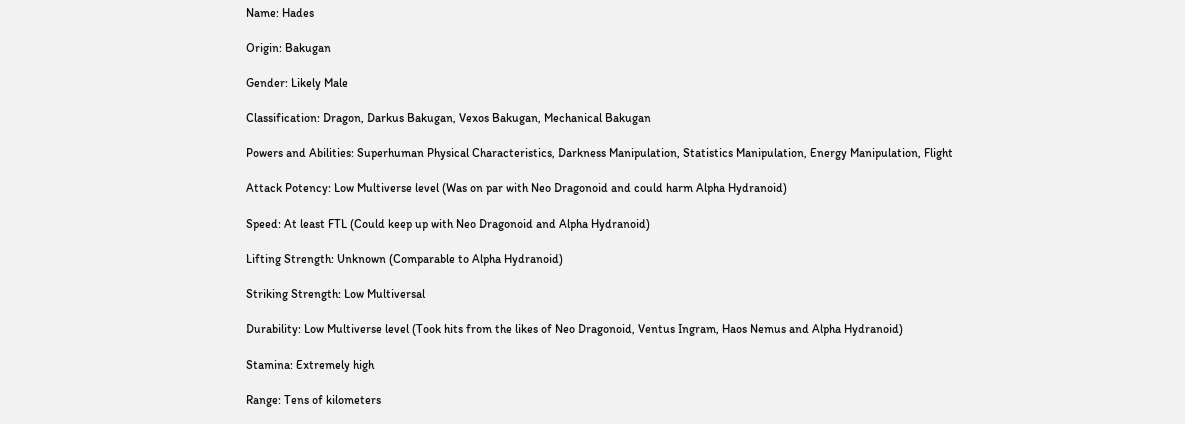Name: Hades

Origin: Bakugan

Gender: Likely Male

Classification: Dragon, Darkus Bakugan, Vexos Bakugan, Mechanical Bakugan

Powers and Abilities: Superhuman Physical Characteristics, Darkness Manipulation, Statistics Manipulation, Energy Manipulation, Flight

Attack Potency: Low Multiverse level (Was on par with Neo Dragonoid and could harm Alpha Hydranoid)

Speed: At least FTL (Could keep up with Neo Dragonoid and Alpha Hydranoid)

Lifting Strength: Unknown (Comparable to Alpha Hydranoid)

Striking Strength: Low Multiversal

Durability: Low Multiverse level (Took hits from the likes of Neo Dragonoid, Ventus Ingram, Haos Nemus and Alpha Hydranoid)

Stamina: Extremely high

Range: Tens of kilometers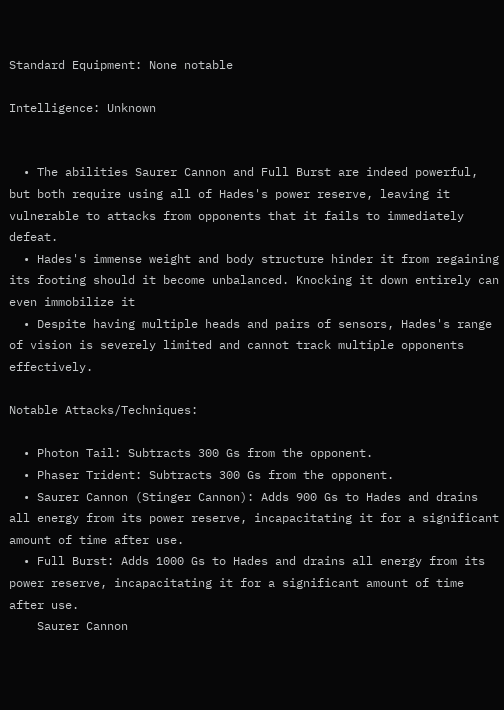Standard Equipment: None notable

Intelligence: Unknown


  • The abilities Saurer Cannon and Full Burst are indeed powerful, but both require using all of Hades's power reserve, leaving it vulnerable to attacks from opponents that it fails to immediately defeat.
  • Hades's immense weight and body structure hinder it from regaining its footing should it become unbalanced. Knocking it down entirely can even immobilize it
  • Despite having multiple heads and pairs of sensors, Hades's range of vision is severely limited and cannot track multiple opponents effectively.

Notable Attacks/Techniques:

  • Photon Tail: Subtracts 300 Gs from the opponent.
  • Phaser Trident: Subtracts 300 Gs from the opponent.
  • Saurer Cannon (Stinger Cannon): Adds 900 Gs to Hades and drains all energy from its power reserve, incapacitating it for a significant amount of time after use.
  • Full Burst: Adds 1000 Gs to Hades and drains all energy from its power reserve, incapacitating it for a significant amount of time after use.
    Saurer Cannon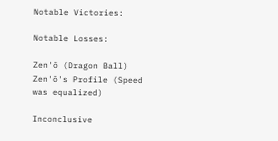Notable Victories:

Notable Losses:

Zen'ō (Dragon Ball) Zen'ō's Profile (Speed was equalized)

Inconclusive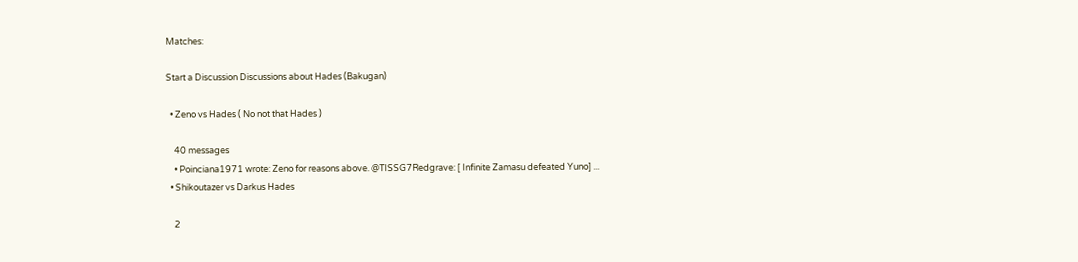Matches:

Start a Discussion Discussions about Hades (Bakugan)

  • Zeno vs Hades ( No not that Hades )

    40 messages
    • Poinciana1971 wrote: Zeno for reasons above. @TISSG7Redgrave: [ Infinite Zamasu defeated Yuno] ...
  • Shikoutazer vs Darkus Hades

    2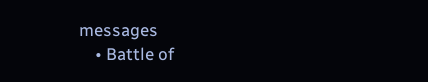messages
    • Battle of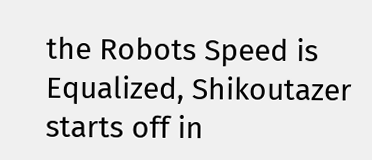the Robots Speed is Equalized, Shikoutazer starts off in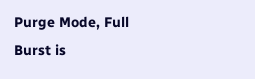Purge Mode, Full Burst is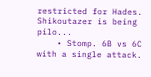restricted for Hades. Shikoutazer is being pilo...
    • Stomp. 6B vs 6C with a single attack.